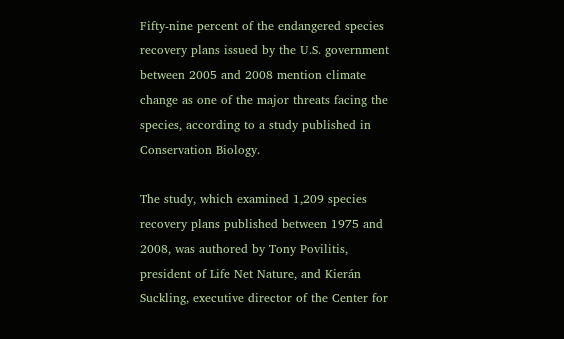Fifty-nine percent of the endangered species recovery plans issued by the U.S. government between 2005 and 2008 mention climate change as one of the major threats facing the species, according to a study published in Conservation Biology.

The study, which examined 1,209 species recovery plans published between 1975 and 2008, was authored by Tony Povilitis, president of Life Net Nature, and Kierán Suckling, executive director of the Center for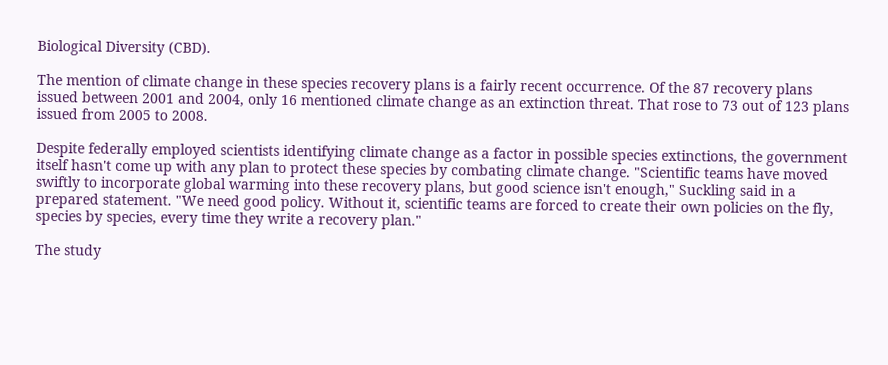Biological Diversity (CBD).

The mention of climate change in these species recovery plans is a fairly recent occurrence. Of the 87 recovery plans issued between 2001 and 2004, only 16 mentioned climate change as an extinction threat. That rose to 73 out of 123 plans issued from 2005 to 2008.

Despite federally employed scientists identifying climate change as a factor in possible species extinctions, the government itself hasn't come up with any plan to protect these species by combating climate change. "Scientific teams have moved swiftly to incorporate global warming into these recovery plans, but good science isn't enough," Suckling said in a prepared statement. "We need good policy. Without it, scientific teams are forced to create their own policies on the fly, species by species, every time they write a recovery plan."

The study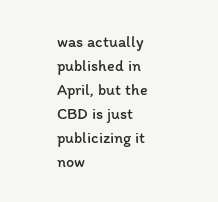was actually published in April, but the CBD is just publicizing it now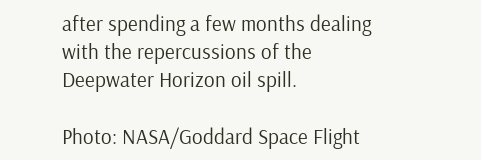after spending a few months dealing with the repercussions of the Deepwater Horizon oil spill.

Photo: NASA/Goddard Space Flight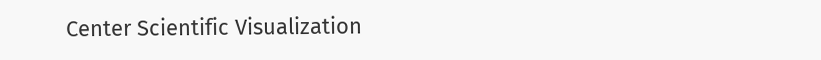Center Scientific Visualization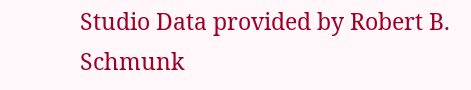Studio Data provided by Robert B. Schmunk